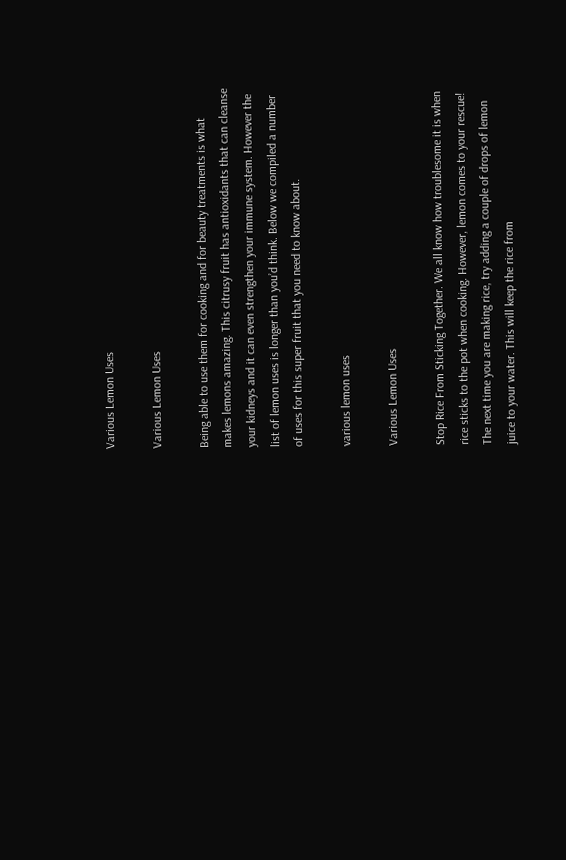Various Lemon Uses

Various Lemon Uses

Being able to use them for cooking and for beauty treatments is what makes lemons amazing. This citrusy fruit has antioxidants that can cleanse your kidneys and it can even strengthen your immune system. However the list of lemon uses is longer than you’d think. Below we compiled a number of uses for this super fruit that you need to know about.

various lemon uses

Various Lemon Uses

Stop Rice From Sticking Together. We all know how troublesome it is when rice sticks to the pot when cooking. However, lemon comes to your rescue! The next time you are making rice, try adding a couple of drops of lemon juice to your water. This will keep the rice from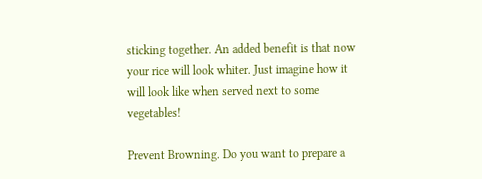sticking together. An added benefit is that now your rice will look whiter. Just imagine how it will look like when served next to some vegetables!

Prevent Browning. Do you want to prepare a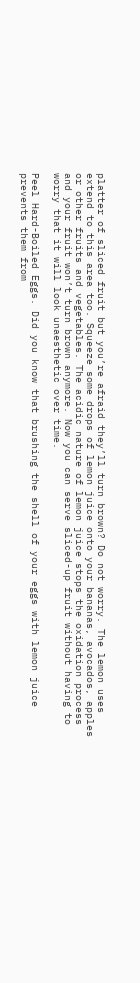platter of sliced fruit but you’re afraid they’ll turn brown? Do not worry. The lemon uses extend to this area too. Squeeze some drops of lemon juice onto your bananas, avocados, apples or other fruits and vegetables. The acidic nature of lemon juice stops the oxidation process and your fruit won’t turn brown anymore. Now you can serve sliced-up fruit without having to worry that it will look unaesthetic over time.

Peel Hard-Boiled Eggs. Did you know that brushing the shell of your eggs with lemon juice prevents them from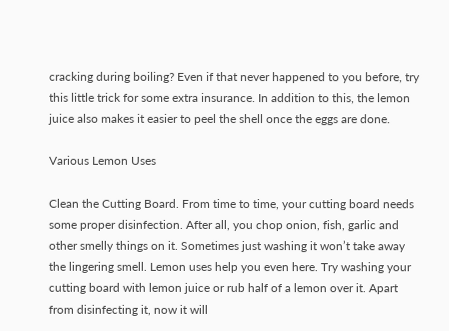cracking during boiling? Even if that never happened to you before, try this little trick for some extra insurance. In addition to this, the lemon juice also makes it easier to peel the shell once the eggs are done.

Various Lemon Uses

Clean the Cutting Board. From time to time, your cutting board needs some proper disinfection. After all, you chop onion, fish, garlic and other smelly things on it. Sometimes just washing it won’t take away the lingering smell. Lemon uses help you even here. Try washing your cutting board with lemon juice or rub half of a lemon over it. Apart from disinfecting it, now it will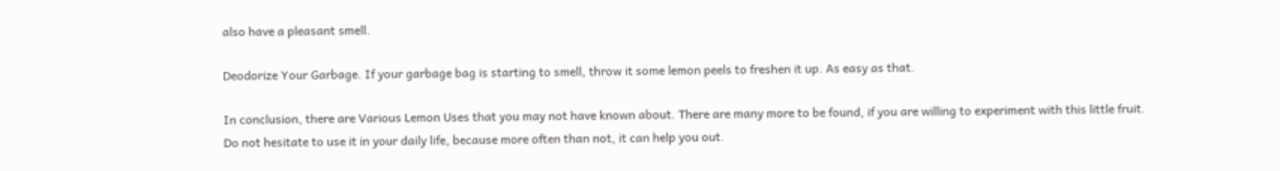also have a pleasant smell.

Deodorize Your Garbage. If your garbage bag is starting to smell, throw it some lemon peels to freshen it up. As easy as that.

In conclusion, there are Various Lemon Uses that you may not have known about. There are many more to be found, if you are willing to experiment with this little fruit. Do not hesitate to use it in your daily life, because more often than not, it can help you out.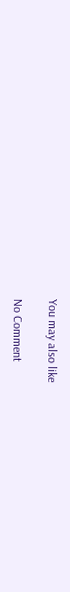You may also like

No Comment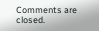Comments are closed.